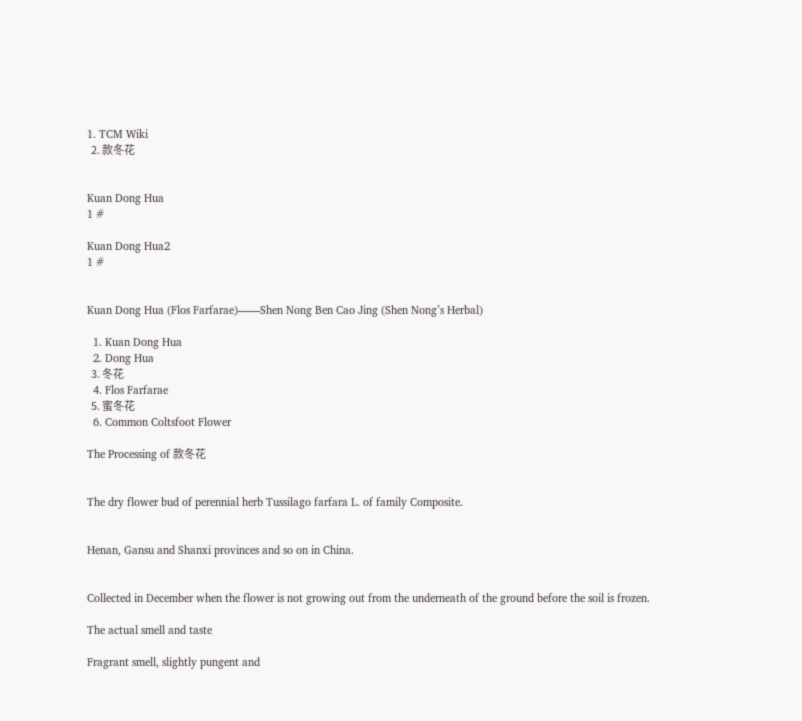1. TCM Wiki
  2. 款冬花


Kuan Dong Hua
1 #

Kuan Dong Hua2
1 #


Kuan Dong Hua (Flos Farfarae)——Shen Nong Ben Cao Jing (Shen Nong’s Herbal)

  1. Kuan Dong Hua
  2. Dong Hua
  3. 冬花
  4. Flos Farfarae
  5. 蜜冬花
  6. Common Coltsfoot Flower

The Processing of 款冬花


The dry flower bud of perennial herb Tussilago farfara L. of family Composite.


Henan, Gansu and Shanxi provinces and so on in China.


Collected in December when the flower is not growing out from the underneath of the ground before the soil is frozen.

The actual smell and taste

Fragrant smell, slightly pungent and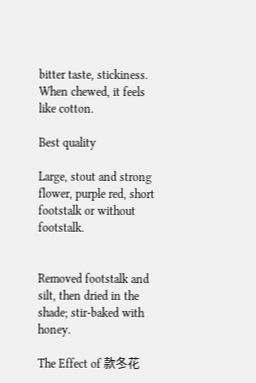bitter taste, stickiness. When chewed, it feels like cotton.

Best quality

Large, stout and strong flower, purple red, short footstalk or without footstalk.


Removed footstalk and silt, then dried in the shade; stir-baked with honey.

The Effect of 款冬花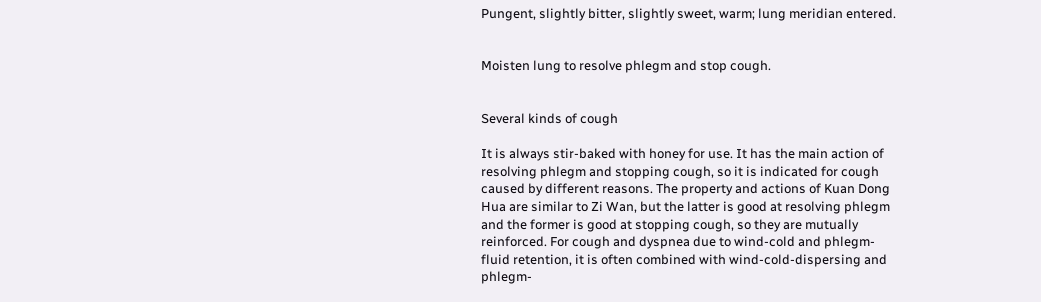Pungent, slightly bitter, slightly sweet, warm; lung meridian entered.


Moisten lung to resolve phlegm and stop cough.


Several kinds of cough

It is always stir-baked with honey for use. It has the main action of resolving phlegm and stopping cough, so it is indicated for cough caused by different reasons. The property and actions of Kuan Dong Hua are similar to Zi Wan, but the latter is good at resolving phlegm and the former is good at stopping cough, so they are mutually reinforced. For cough and dyspnea due to wind-cold and phlegm-fluid retention, it is often combined with wind-cold-dispersing and phlegm-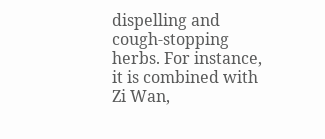dispelling and cough-stopping herbs. For instance, it is combined with Zi Wan,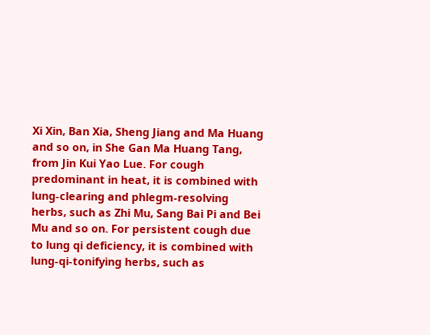Xi Xin, Ban Xia, Sheng Jiang and Ma Huang and so on, in She Gan Ma Huang Tang, from Jin Kui Yao Lue. For cough predominant in heat, it is combined with lung-clearing and phlegm-resolving herbs, such as Zhi Mu, Sang Bai Pi and Bei Mu and so on. For persistent cough due to lung qi deficiency, it is combined with lung-qi-tonifying herbs, such as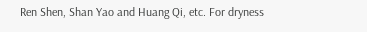Ren Shen, Shan Yao and Huang Qi, etc. For dryness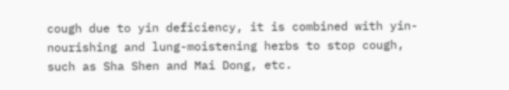cough due to yin deficiency, it is combined with yin-nourishing and lung-moistening herbs to stop cough, such as Sha Shen and Mai Dong, etc.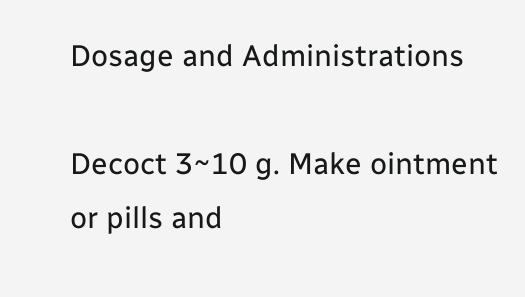Dosage and Administrations

Decoct 3~10 g. Make ointment or pills and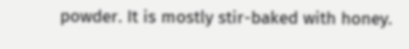powder. It is mostly stir-baked with honey.